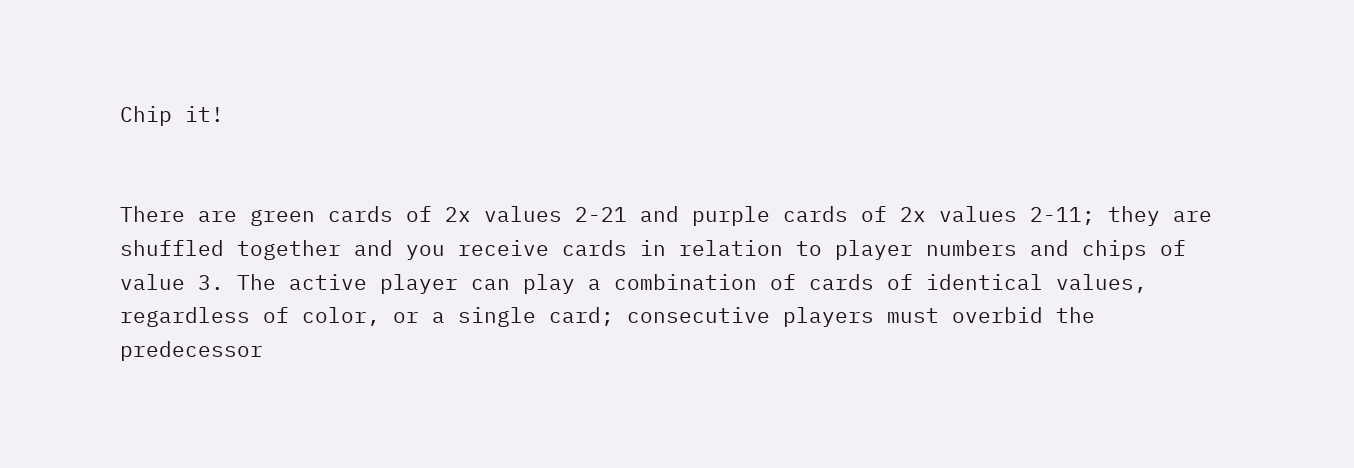Chip it!


There are green cards of 2x values 2-21 and purple cards of 2x values 2-11; they are shuffled together and you receive cards in relation to player numbers and chips of value 3. The active player can play a combination of cards of identical values, regardless of color, or a single card; consecutive players must overbid the predecessor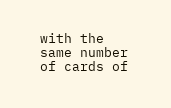with the same number of cards of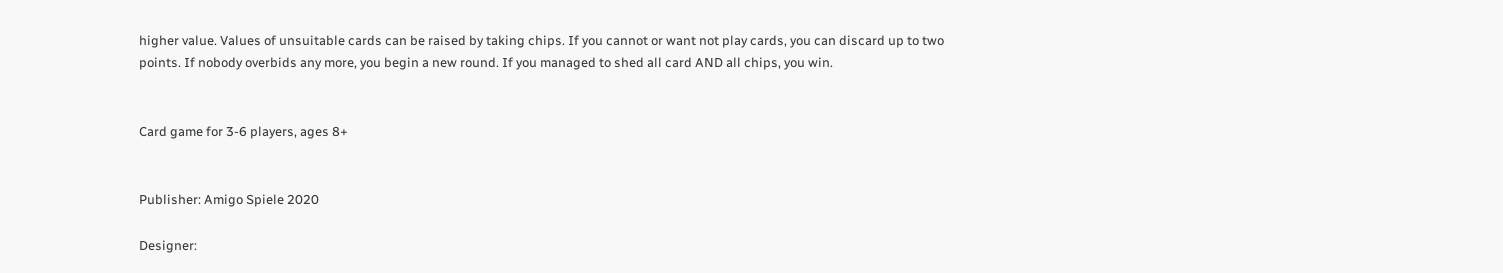higher value. Values of unsuitable cards can be raised by taking chips. If you cannot or want not play cards, you can discard up to two points. If nobody overbids any more, you begin a new round. If you managed to shed all card AND all chips, you win.


Card game for 3-6 players, ages 8+


Publisher: Amigo Spiele 2020

Designer: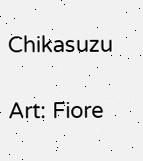Chikasuzu

Art: Fiore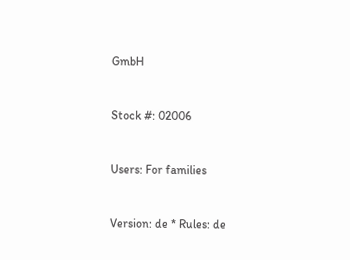GmbH


Stock #: 02006


Users: For families


Version: de * Rules: de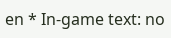en * In-game text: no